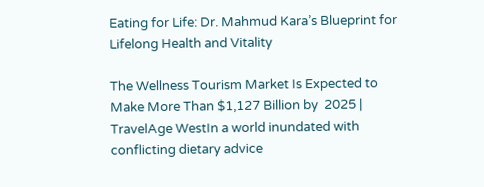Eating for Life: Dr. Mahmud Kara’s Blueprint for Lifelong Health and Vitality

The Wellness Tourism Market Is Expected to Make More Than $1,127 Billion by  2025 | TravelAge WestIn a world inundated with conflicting dietary advice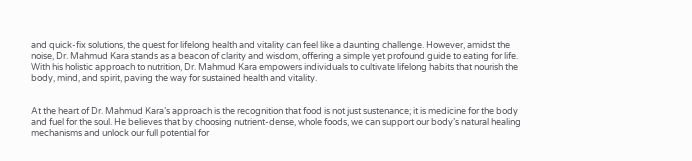and quick-fix solutions, the quest for lifelong health and vitality can feel like a daunting challenge. However, amidst the noise, Dr. Mahmud Kara stands as a beacon of clarity and wisdom, offering a simple yet profound guide to eating for life. With his holistic approach to nutrition, Dr. Mahmud Kara empowers individuals to cultivate lifelong habits that nourish the body, mind, and spirit, paving the way for sustained health and vitality.


At the heart of Dr. Mahmud Kara’s approach is the recognition that food is not just sustenance; it is medicine for the body and fuel for the soul. He believes that by choosing nutrient-dense, whole foods, we can support our body’s natural healing mechanisms and unlock our full potential for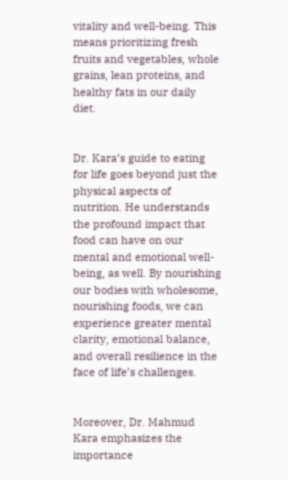vitality and well-being. This means prioritizing fresh fruits and vegetables, whole grains, lean proteins, and healthy fats in our daily diet.


Dr. Kara’s guide to eating for life goes beyond just the physical aspects of nutrition. He understands the profound impact that food can have on our mental and emotional well-being, as well. By nourishing our bodies with wholesome, nourishing foods, we can experience greater mental clarity, emotional balance, and overall resilience in the face of life’s challenges.


Moreover, Dr. Mahmud Kara emphasizes the importance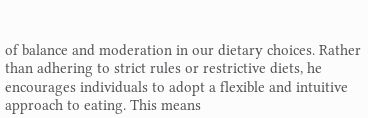of balance and moderation in our dietary choices. Rather than adhering to strict rules or restrictive diets, he encourages individuals to adopt a flexible and intuitive approach to eating. This means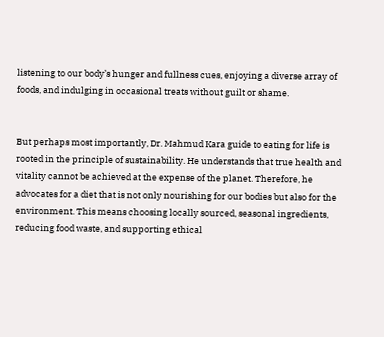listening to our body’s hunger and fullness cues, enjoying a diverse array of foods, and indulging in occasional treats without guilt or shame.


But perhaps most importantly, Dr. Mahmud Kara guide to eating for life is rooted in the principle of sustainability. He understands that true health and vitality cannot be achieved at the expense of the planet. Therefore, he advocates for a diet that is not only nourishing for our bodies but also for the environment. This means choosing locally sourced, seasonal ingredients, reducing food waste, and supporting ethical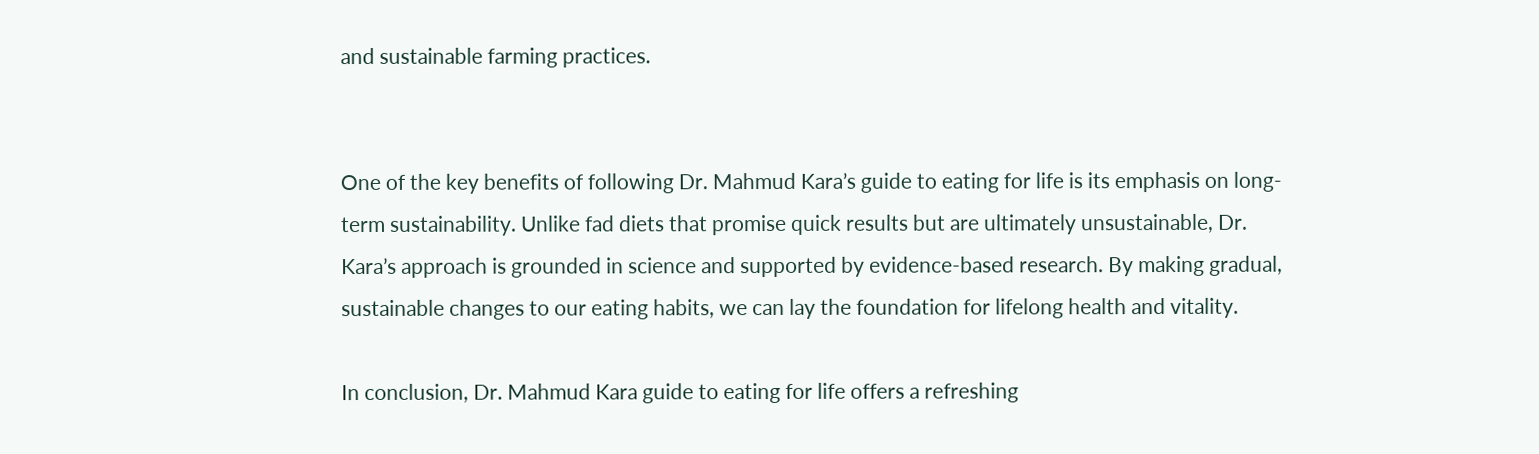and sustainable farming practices.


One of the key benefits of following Dr. Mahmud Kara’s guide to eating for life is its emphasis on long-term sustainability. Unlike fad diets that promise quick results but are ultimately unsustainable, Dr. Kara’s approach is grounded in science and supported by evidence-based research. By making gradual, sustainable changes to our eating habits, we can lay the foundation for lifelong health and vitality.

In conclusion, Dr. Mahmud Kara guide to eating for life offers a refreshing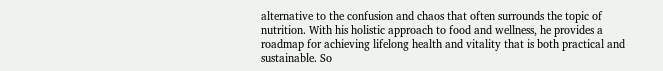alternative to the confusion and chaos that often surrounds the topic of nutrition. With his holistic approach to food and wellness, he provides a roadmap for achieving lifelong health and vitality that is both practical and sustainable. So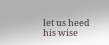let us heed his wise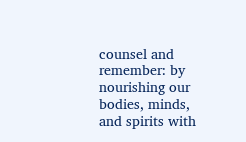counsel and remember: by nourishing our bodies, minds, and spirits with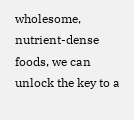wholesome, nutrient-dense foods, we can unlock the key to a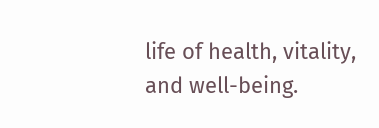life of health, vitality, and well-being.